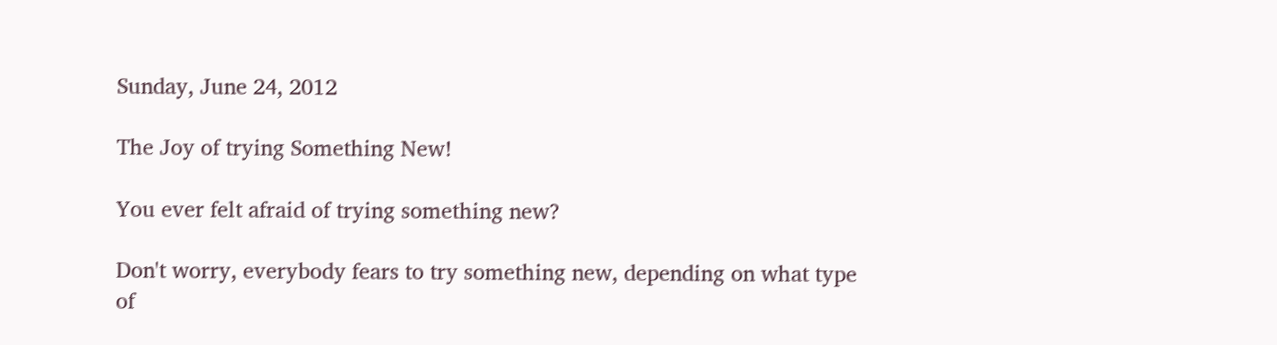Sunday, June 24, 2012

The Joy of trying Something New!

You ever felt afraid of trying something new?

Don't worry, everybody fears to try something new, depending on what type of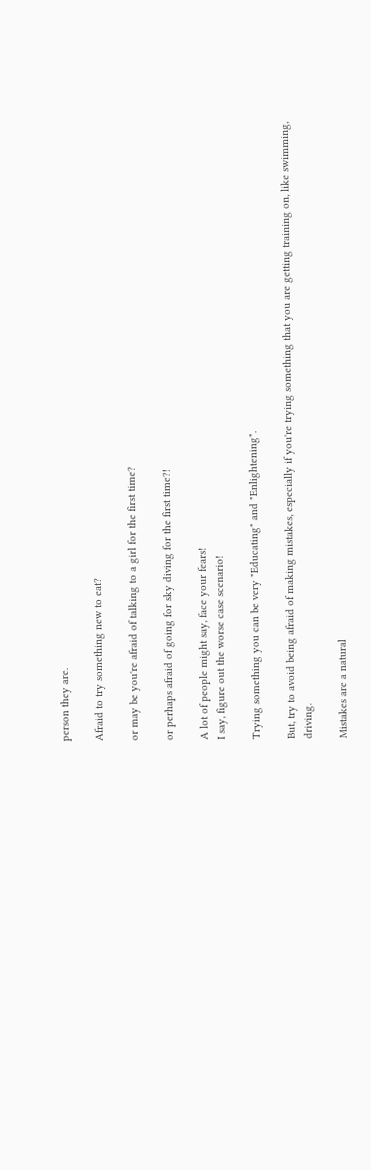person they are.

Afraid to try something new to eat?

or may be you're afraid of talking to a girl for the first time?

or perhaps afraid of going for sky diving for the first time?!

A lot of people might say, face your fears!
I say, figure out the worse case scenario!

Trying something you can be very "Educating" and "Enlightening".

But, try to avoid being afraid of making mistakes, especially if you're trying something that you are getting training on, like swimming, driving.

Mistakes are a natural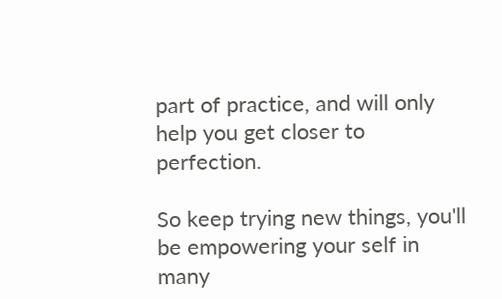part of practice, and will only help you get closer to perfection.

So keep trying new things, you'll be empowering your self in many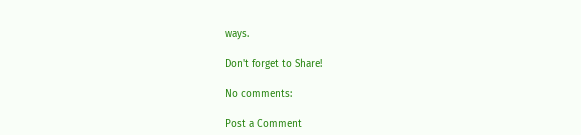ways.

Don't forget to Share!

No comments:

Post a Comment